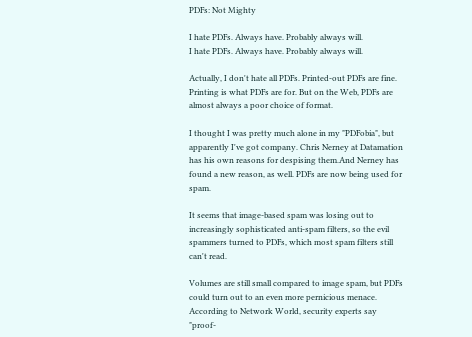PDFs: Not Mighty

I hate PDFs. Always have. Probably always will.
I hate PDFs. Always have. Probably always will.

Actually, I don't hate all PDFs. Printed-out PDFs are fine. Printing is what PDFs are for. But on the Web, PDFs are almost always a poor choice of format.

I thought I was pretty much alone in my "PDFobia", but apparently I've got company. Chris Nerney at Datamation has his own reasons for despising them.And Nerney has found a new reason, as well. PDFs are now being used for spam.

It seems that image-based spam was losing out to increasingly sophisticated anti-spam filters, so the evil spammers turned to PDFs, which most spam filters still can't read.

Volumes are still small compared to image spam, but PDFs could turn out to an even more pernicious menace. According to Network World, security experts say "proof-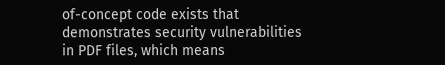of-concept code exists that demonstrates security vulnerabilities in PDF files, which means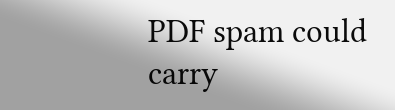PDF spam could carry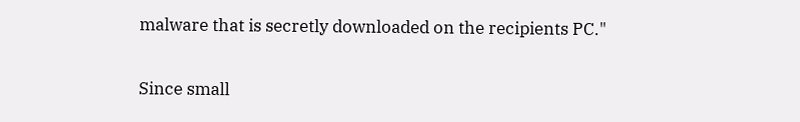malware that is secretly downloaded on the recipients PC."

Since small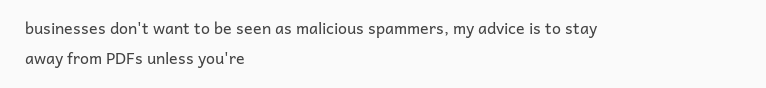businesses don't want to be seen as malicious spammers, my advice is to stay away from PDFs unless you're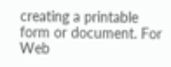creating a printable form or document. For Web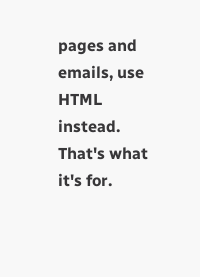pages and emails, use HTML instead. That's what it's for.